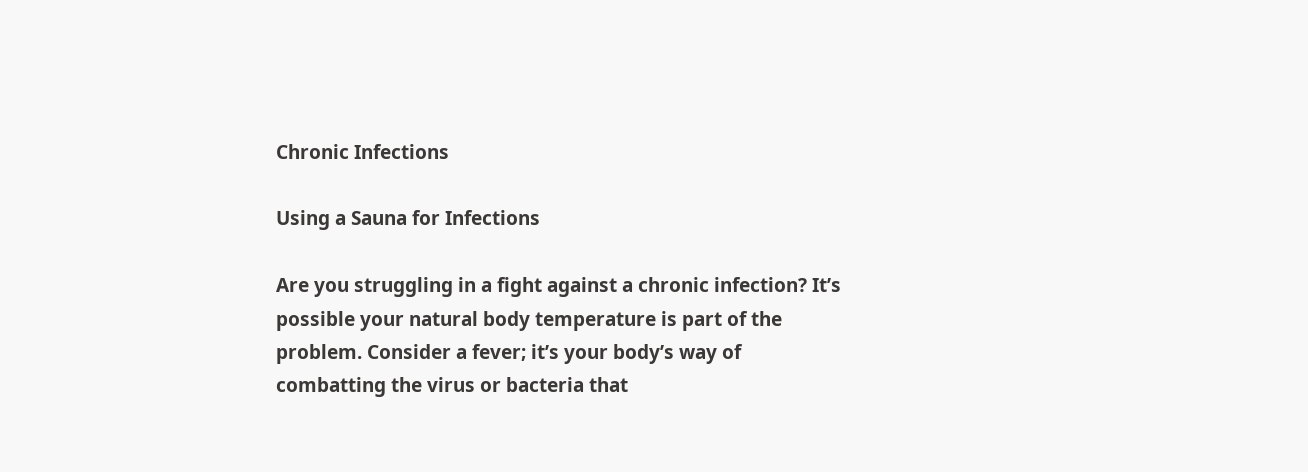Chronic Infections

Using a Sauna for Infections

Are you struggling in a fight against a chronic infection? It’s possible your natural body temperature is part of the problem. Consider a fever; it’s your body’s way of combatting the virus or bacteria that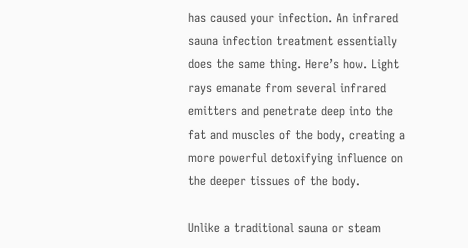has caused your infection. An infrared sauna infection treatment essentially does the same thing. Here’s how. Light rays emanate from several infrared emitters and penetrate deep into the fat and muscles of the body, creating a more powerful detoxifying influence on the deeper tissues of the body.

Unlike a traditional sauna or steam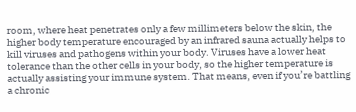room, where heat penetrates only a few millimeters below the skin, the higher body temperature encouraged by an infrared sauna actually helps to kill viruses and pathogens within your body. Viruses have a lower heat tolerance than the other cells in your body, so the higher temperature is actually assisting your immune system. That means, even if you’re battling a chronic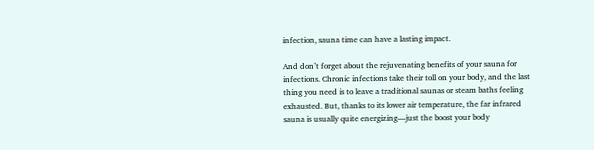infection, sauna time can have a lasting impact.

And don’t forget about the rejuvenating benefits of your sauna for infections. Chronic infections take their toll on your body, and the last thing you need is to leave a traditional saunas or steam baths feeling exhausted. But, thanks to its lower air temperature, the far infrared sauna is usually quite energizing—just the boost your body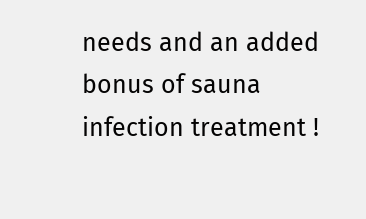needs and an added bonus of sauna infection treatment !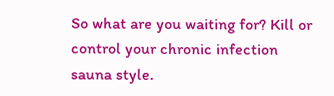So what are you waiting for? Kill or control your chronic infection sauna style.